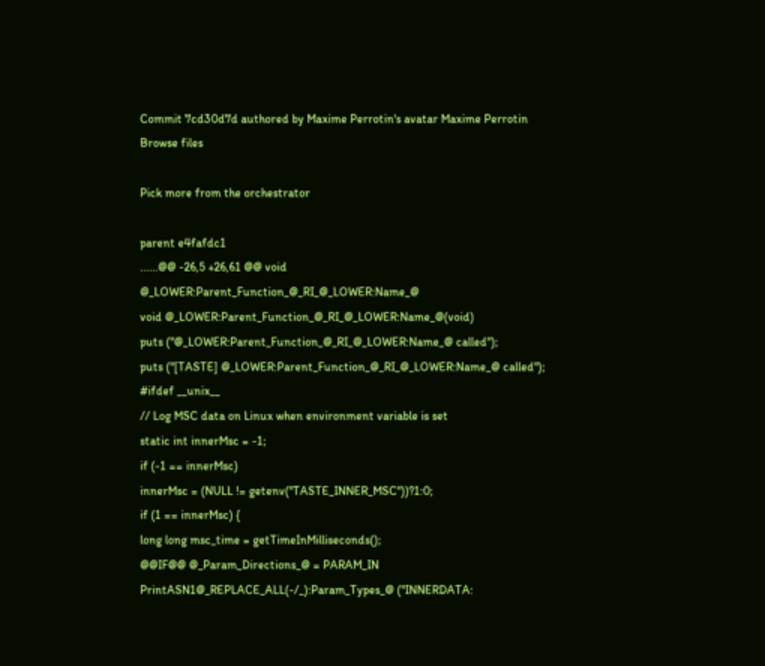Commit 7cd30d7d authored by Maxime Perrotin's avatar Maxime Perrotin
Browse files

Pick more from the orchestrator

parent e4fafdc1
......@@ -26,5 +26,61 @@ void @_LOWER:Parent_Function_@_RI_@_LOWER:Name_@
void @_LOWER:Parent_Function_@_RI_@_LOWER:Name_@(void)
puts ("@_LOWER:Parent_Function_@_RI_@_LOWER:Name_@ called");
puts ("[TASTE] @_LOWER:Parent_Function_@_RI_@_LOWER:Name_@ called");
#ifdef __unix__
// Log MSC data on Linux when environment variable is set
static int innerMsc = -1;
if (-1 == innerMsc)
innerMsc = (NULL != getenv("TASTE_INNER_MSC"))?1:0;
if (1 == innerMsc) {
long long msc_time = getTimeInMilliseconds();
@@IF@@ @_Param_Directions_@ = PARAM_IN
PrintASN1@_REPLACE_ALL(-/_):Param_Types_@ ("INNERDATA: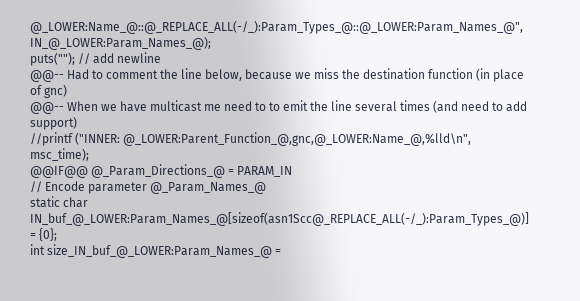@_LOWER:Name_@::@_REPLACE_ALL(-/_):Param_Types_@::@_LOWER:Param_Names_@", IN_@_LOWER:Param_Names_@);
puts(""); // add newline
@@-- Had to comment the line below, because we miss the destination function (in place of gnc)
@@-- When we have multicast me need to to emit the line several times (and need to add support)
//printf ("INNER: @_LOWER:Parent_Function_@,gnc,@_LOWER:Name_@,%lld\n", msc_time);
@@IF@@ @_Param_Directions_@ = PARAM_IN
// Encode parameter @_Param_Names_@
static char IN_buf_@_LOWER:Param_Names_@[sizeof(asn1Scc@_REPLACE_ALL(-/_):Param_Types_@)] = {0};
int size_IN_buf_@_LOWER:Param_Names_@ =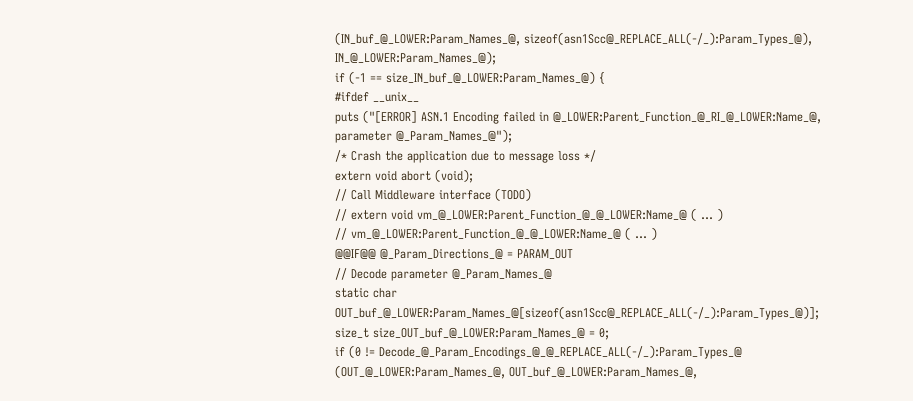(IN_buf_@_LOWER:Param_Names_@, sizeof(asn1Scc@_REPLACE_ALL(-/_):Param_Types_@), IN_@_LOWER:Param_Names_@);
if (-1 == size_IN_buf_@_LOWER:Param_Names_@) {
#ifdef __unix__
puts ("[ERROR] ASN.1 Encoding failed in @_LOWER:Parent_Function_@_RI_@_LOWER:Name_@, parameter @_Param_Names_@");
/* Crash the application due to message loss */
extern void abort (void);
// Call Middleware interface (TODO)
// extern void vm_@_LOWER:Parent_Function_@_@_LOWER:Name_@ ( ... )
// vm_@_LOWER:Parent_Function_@_@_LOWER:Name_@ ( ... )
@@IF@@ @_Param_Directions_@ = PARAM_OUT
// Decode parameter @_Param_Names_@
static char OUT_buf_@_LOWER:Param_Names_@[sizeof(asn1Scc@_REPLACE_ALL(-/_):Param_Types_@)];
size_t size_OUT_buf_@_LOWER:Param_Names_@ = 0;
if (0 != Decode_@_Param_Encodings_@_@_REPLACE_ALL(-/_):Param_Types_@
(OUT_@_LOWER:Param_Names_@, OUT_buf_@_LOWER:Param_Names_@,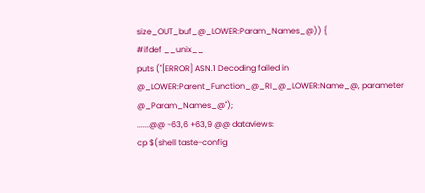size_OUT_buf_@_LOWER:Param_Names_@)) {
#ifdef __unix__
puts ("[ERROR] ASN.1 Decoding failed in @_LOWER:Parent_Function_@_RI_@_LOWER:Name_@, parameter @_Param_Names_@");
......@@ -63,6 +63,9 @@ dataviews:
cp $(shell taste-config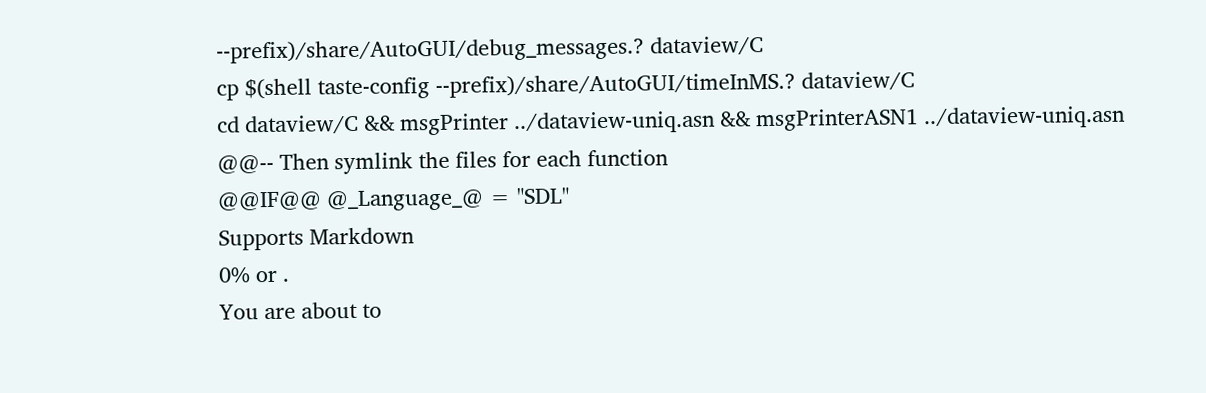--prefix)/share/AutoGUI/debug_messages.? dataview/C
cp $(shell taste-config --prefix)/share/AutoGUI/timeInMS.? dataview/C
cd dataview/C && msgPrinter ../dataview-uniq.asn && msgPrinterASN1 ../dataview-uniq.asn
@@-- Then symlink the files for each function
@@IF@@ @_Language_@ = "SDL"
Supports Markdown
0% or .
You are about to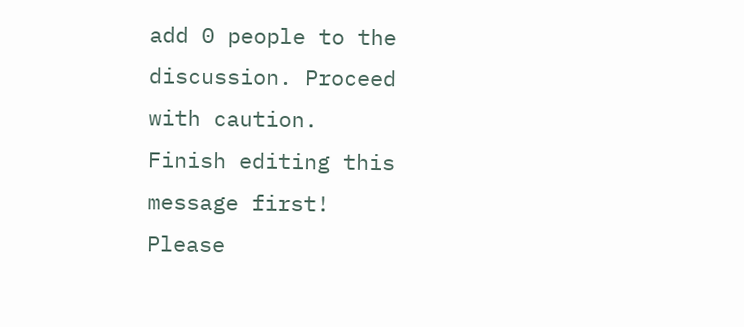add 0 people to the discussion. Proceed with caution.
Finish editing this message first!
Please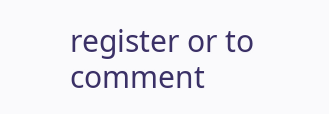register or to comment